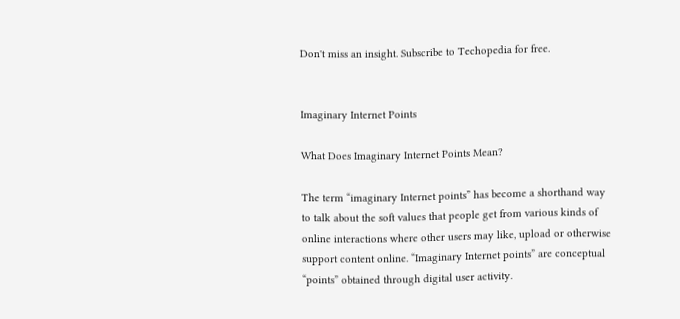Don't miss an insight. Subscribe to Techopedia for free.


Imaginary Internet Points

What Does Imaginary Internet Points Mean?

The term “imaginary Internet points” has become a shorthand way to talk about the soft values that people get from various kinds of online interactions where other users may like, upload or otherwise support content online. “Imaginary Internet points” are conceptual “points” obtained through digital user activity.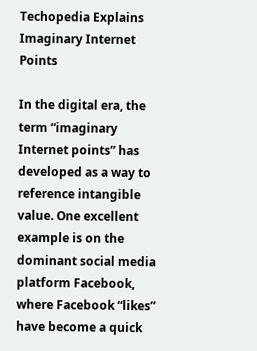Techopedia Explains Imaginary Internet Points

In the digital era, the term “imaginary Internet points” has developed as a way to reference intangible value. One excellent example is on the dominant social media platform Facebook, where Facebook “likes” have become a quick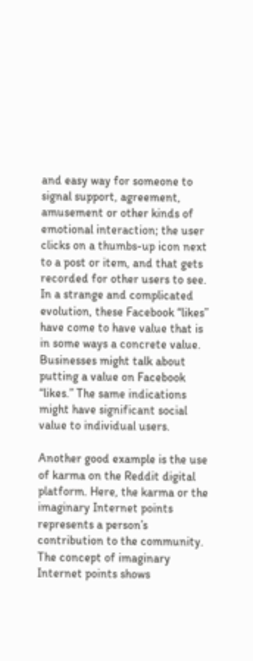and easy way for someone to signal support, agreement, amusement or other kinds of emotional interaction; the user clicks on a thumbs-up icon next to a post or item, and that gets recorded for other users to see. In a strange and complicated evolution, these Facebook “likes” have come to have value that is in some ways a concrete value. Businesses might talk about putting a value on Facebook “likes.” The same indications might have significant social value to individual users.

Another good example is the use of karma on the Reddit digital platform. Here, the karma or the imaginary Internet points represents a person’s contribution to the community. The concept of imaginary Internet points shows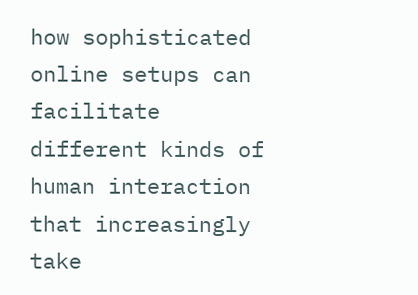how sophisticated online setups can facilitate different kinds of human interaction that increasingly take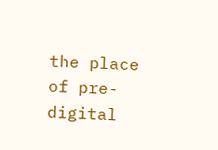the place of pre-digital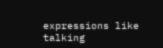expressions like talking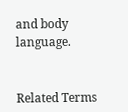and body language.


Related Terms